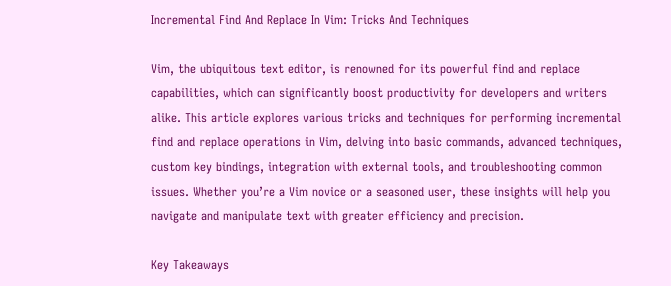Incremental Find And Replace In Vim: Tricks And Techniques

Vim, the ubiquitous text editor, is renowned for its powerful find and replace capabilities, which can significantly boost productivity for developers and writers alike. This article explores various tricks and techniques for performing incremental find and replace operations in Vim, delving into basic commands, advanced techniques, custom key bindings, integration with external tools, and troubleshooting common issues. Whether you’re a Vim novice or a seasoned user, these insights will help you navigate and manipulate text with greater efficiency and precision.

Key Takeaways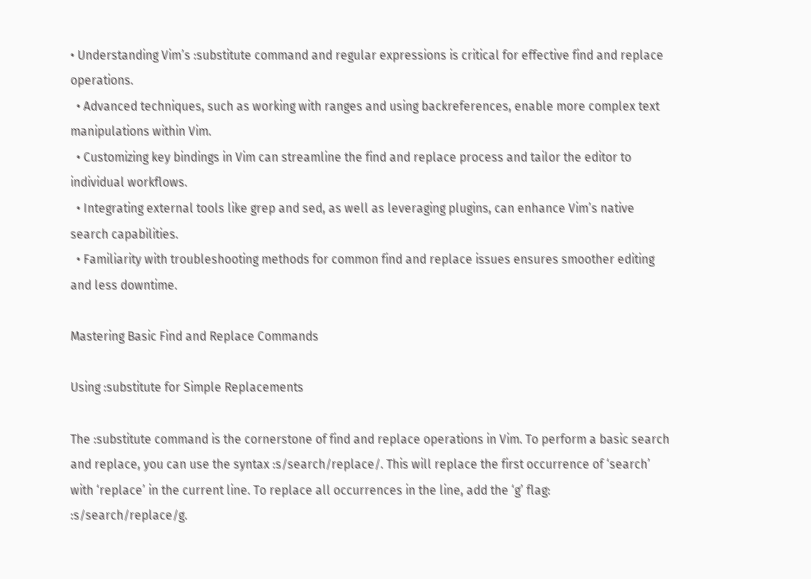• Understanding Vim’s :substitute command and regular expressions is critical for effective find and replace operations.
  • Advanced techniques, such as working with ranges and using backreferences, enable more complex text manipulations within Vim.
  • Customizing key bindings in Vim can streamline the find and replace process and tailor the editor to individual workflows.
  • Integrating external tools like grep and sed, as well as leveraging plugins, can enhance Vim’s native search capabilities.
  • Familiarity with troubleshooting methods for common find and replace issues ensures smoother editing and less downtime.

Mastering Basic Find and Replace Commands

Using :substitute for Simple Replacements

The :substitute command is the cornerstone of find and replace operations in Vim. To perform a basic search and replace, you can use the syntax :s/search/replace/. This will replace the first occurrence of ‘search’ with ‘replace’ in the current line. To replace all occurrences in the line, add the ‘g’ flag: :s/search/replace/g.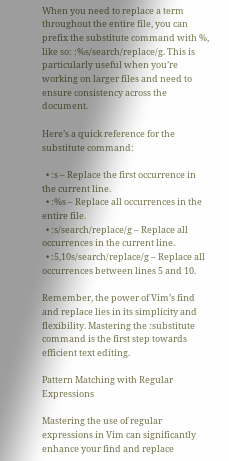When you need to replace a term throughout the entire file, you can prefix the substitute command with %, like so: :%s/search/replace/g. This is particularly useful when you’re working on larger files and need to ensure consistency across the document.

Here’s a quick reference for the substitute command:

  • :s – Replace the first occurrence in the current line.
  • :%s – Replace all occurrences in the entire file.
  • :s/search/replace/g – Replace all occurrences in the current line.
  • :5,10s/search/replace/g – Replace all occurrences between lines 5 and 10.

Remember, the power of Vim’s find and replace lies in its simplicity and flexibility. Mastering the :substitute command is the first step towards efficient text editing.

Pattern Matching with Regular Expressions

Mastering the use of regular expressions in Vim can significantly enhance your find and replace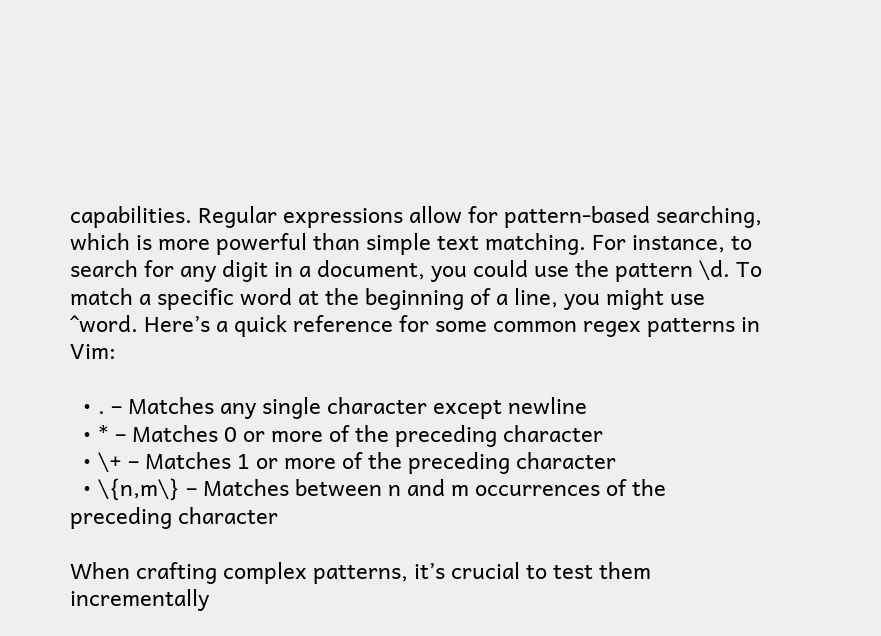capabilities. Regular expressions allow for pattern-based searching, which is more powerful than simple text matching. For instance, to search for any digit in a document, you could use the pattern \d. To match a specific word at the beginning of a line, you might use ^word. Here’s a quick reference for some common regex patterns in Vim:

  • . – Matches any single character except newline
  • * – Matches 0 or more of the preceding character
  • \+ – Matches 1 or more of the preceding character
  • \{n,m\} – Matches between n and m occurrences of the preceding character

When crafting complex patterns, it’s crucial to test them incrementally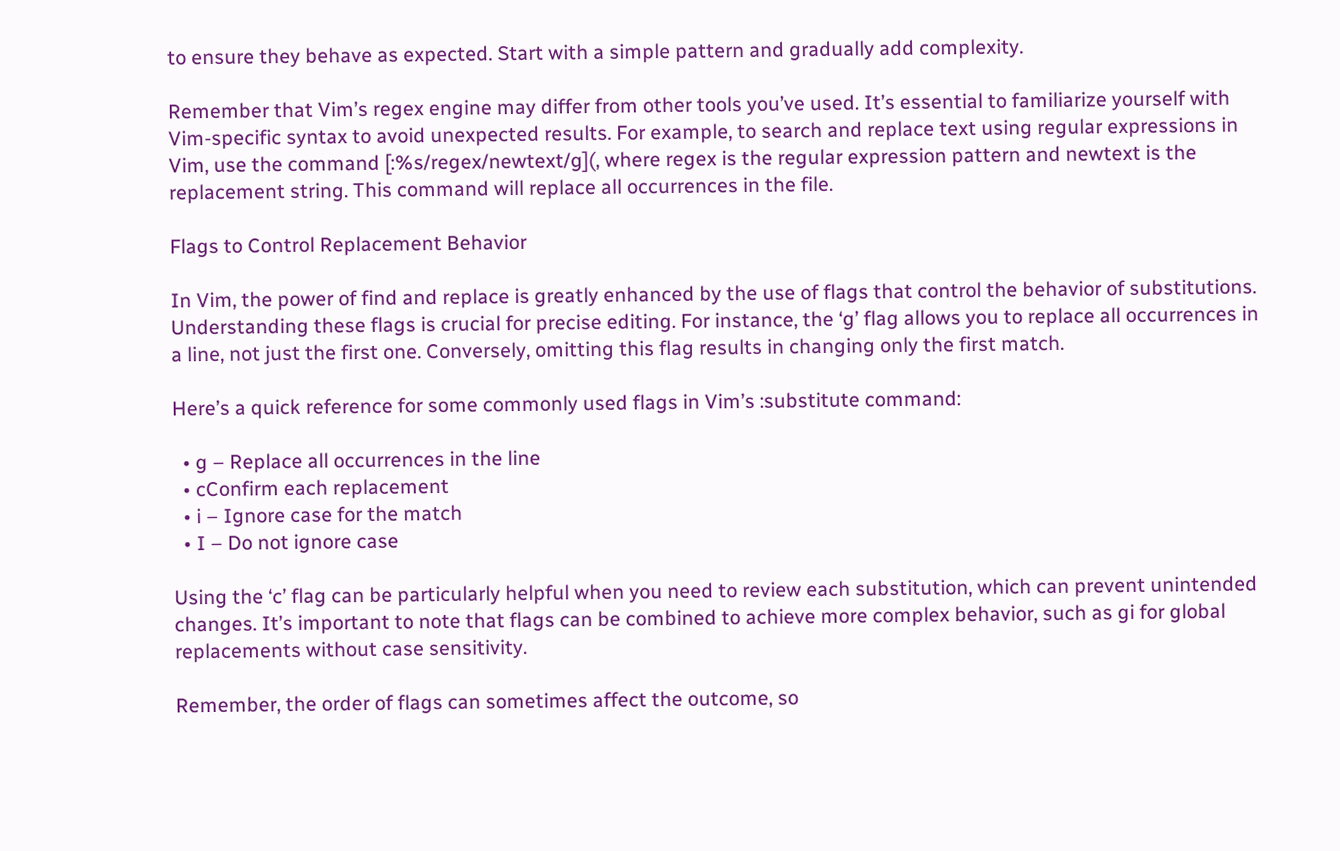to ensure they behave as expected. Start with a simple pattern and gradually add complexity.

Remember that Vim’s regex engine may differ from other tools you’ve used. It’s essential to familiarize yourself with Vim-specific syntax to avoid unexpected results. For example, to search and replace text using regular expressions in Vim, use the command [:%s/regex/newtext/g](, where regex is the regular expression pattern and newtext is the replacement string. This command will replace all occurrences in the file.

Flags to Control Replacement Behavior

In Vim, the power of find and replace is greatly enhanced by the use of flags that control the behavior of substitutions. Understanding these flags is crucial for precise editing. For instance, the ‘g’ flag allows you to replace all occurrences in a line, not just the first one. Conversely, omitting this flag results in changing only the first match.

Here’s a quick reference for some commonly used flags in Vim’s :substitute command:

  • g – Replace all occurrences in the line
  • cConfirm each replacement
  • i – Ignore case for the match
  • I – Do not ignore case

Using the ‘c’ flag can be particularly helpful when you need to review each substitution, which can prevent unintended changes. It’s important to note that flags can be combined to achieve more complex behavior, such as gi for global replacements without case sensitivity.

Remember, the order of flags can sometimes affect the outcome, so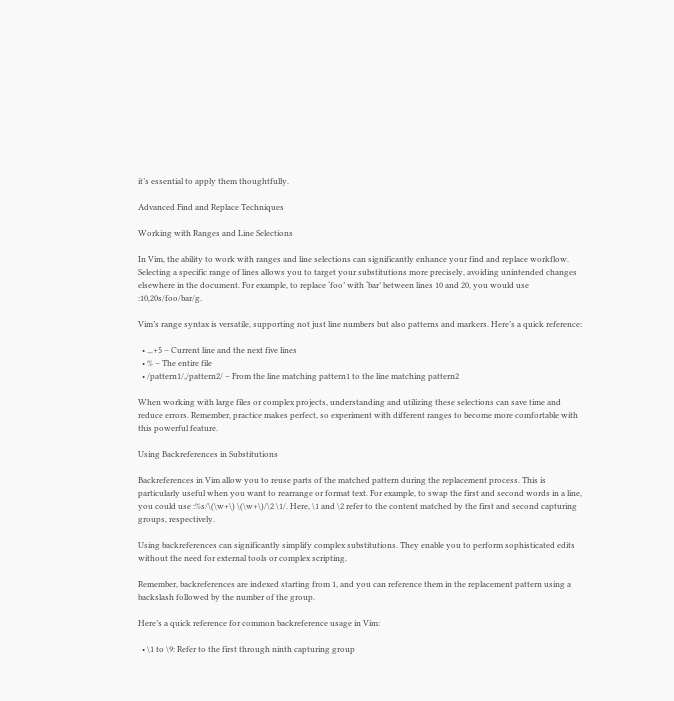it’s essential to apply them thoughtfully.

Advanced Find and Replace Techniques

Working with Ranges and Line Selections

In Vim, the ability to work with ranges and line selections can significantly enhance your find and replace workflow. Selecting a specific range of lines allows you to target your substitutions more precisely, avoiding unintended changes elsewhere in the document. For example, to replace ‘foo’ with ‘bar’ between lines 10 and 20, you would use :10,20s/foo/bar/g.

Vim’s range syntax is versatile, supporting not just line numbers but also patterns and markers. Here’s a quick reference:

  • .,.+5 – Current line and the next five lines
  • % – The entire file
  • /pattern1/,/pattern2/ – From the line matching pattern1 to the line matching pattern2

When working with large files or complex projects, understanding and utilizing these selections can save time and reduce errors. Remember, practice makes perfect, so experiment with different ranges to become more comfortable with this powerful feature.

Using Backreferences in Substitutions

Backreferences in Vim allow you to reuse parts of the matched pattern during the replacement process. This is particularly useful when you want to rearrange or format text. For example, to swap the first and second words in a line, you could use :%s/\(\w+\) \(\w+\)/\2 \1/. Here, \1 and \2 refer to the content matched by the first and second capturing groups, respectively.

Using backreferences can significantly simplify complex substitutions. They enable you to perform sophisticated edits without the need for external tools or complex scripting.

Remember, backreferences are indexed starting from 1, and you can reference them in the replacement pattern using a backslash followed by the number of the group.

Here’s a quick reference for common backreference usage in Vim:

  • \1 to \9: Refer to the first through ninth capturing group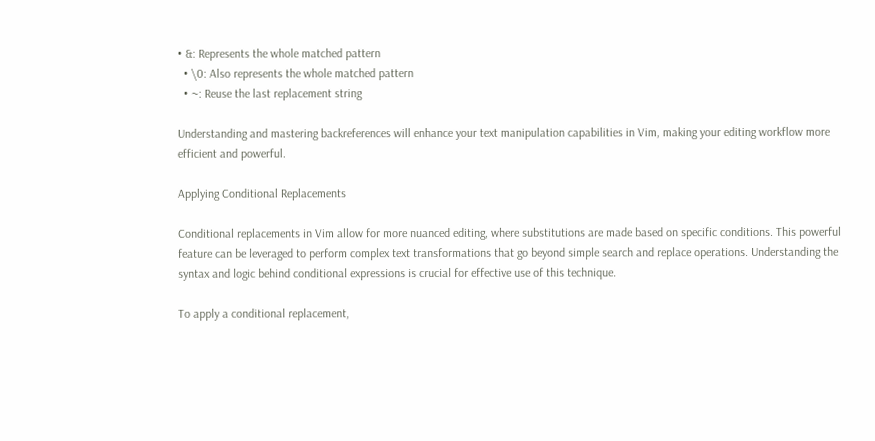• &: Represents the whole matched pattern
  • \0: Also represents the whole matched pattern
  • ~: Reuse the last replacement string

Understanding and mastering backreferences will enhance your text manipulation capabilities in Vim, making your editing workflow more efficient and powerful.

Applying Conditional Replacements

Conditional replacements in Vim allow for more nuanced editing, where substitutions are made based on specific conditions. This powerful feature can be leveraged to perform complex text transformations that go beyond simple search and replace operations. Understanding the syntax and logic behind conditional expressions is crucial for effective use of this technique.

To apply a conditional replacement,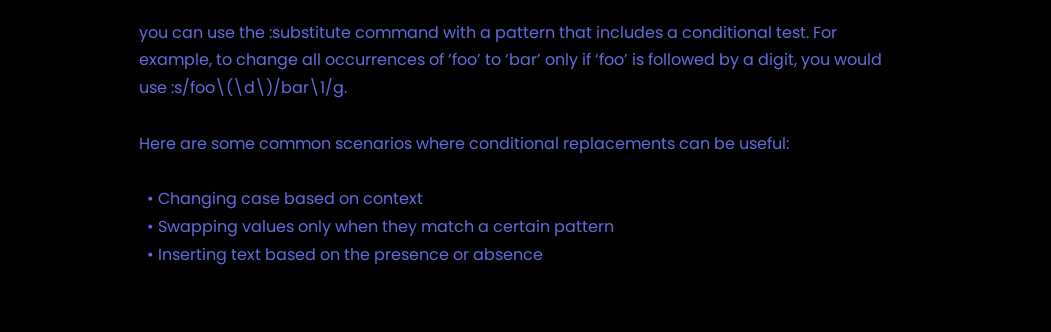you can use the :substitute command with a pattern that includes a conditional test. For example, to change all occurrences of ‘foo’ to ‘bar’ only if ‘foo’ is followed by a digit, you would use :s/foo\(\d\)/bar\1/g.

Here are some common scenarios where conditional replacements can be useful:

  • Changing case based on context
  • Swapping values only when they match a certain pattern
  • Inserting text based on the presence or absence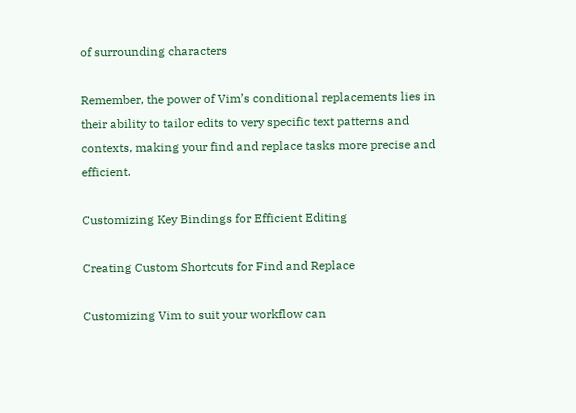of surrounding characters

Remember, the power of Vim’s conditional replacements lies in their ability to tailor edits to very specific text patterns and contexts, making your find and replace tasks more precise and efficient.

Customizing Key Bindings for Efficient Editing

Creating Custom Shortcuts for Find and Replace

Customizing Vim to suit your workflow can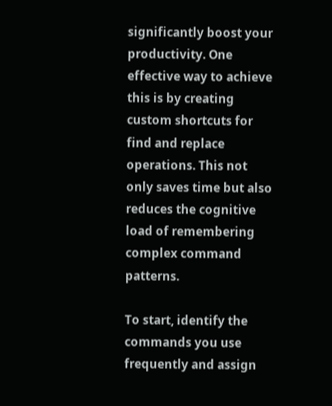significantly boost your productivity. One effective way to achieve this is by creating custom shortcuts for find and replace operations. This not only saves time but also reduces the cognitive load of remembering complex command patterns.

To start, identify the commands you use frequently and assign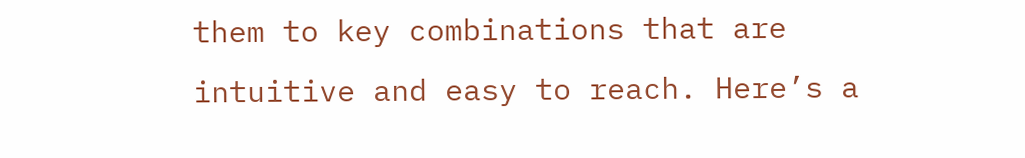them to key combinations that are intuitive and easy to reach. Here’s a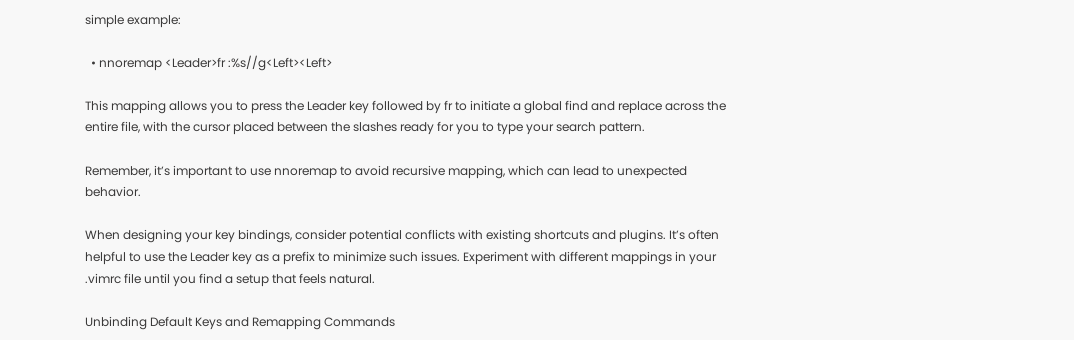simple example:

  • nnoremap <Leader>fr :%s//g<Left><Left>

This mapping allows you to press the Leader key followed by fr to initiate a global find and replace across the entire file, with the cursor placed between the slashes ready for you to type your search pattern.

Remember, it’s important to use nnoremap to avoid recursive mapping, which can lead to unexpected behavior.

When designing your key bindings, consider potential conflicts with existing shortcuts and plugins. It’s often helpful to use the Leader key as a prefix to minimize such issues. Experiment with different mappings in your .vimrc file until you find a setup that feels natural.

Unbinding Default Keys and Remapping Commands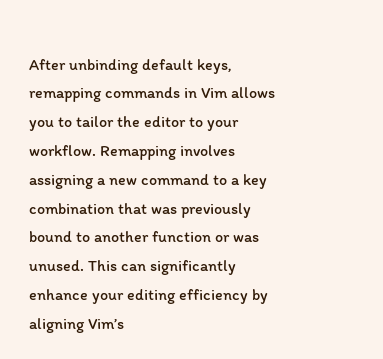After unbinding default keys, remapping commands in Vim allows you to tailor the editor to your workflow. Remapping involves assigning a new command to a key combination that was previously bound to another function or was unused. This can significantly enhance your editing efficiency by aligning Vim’s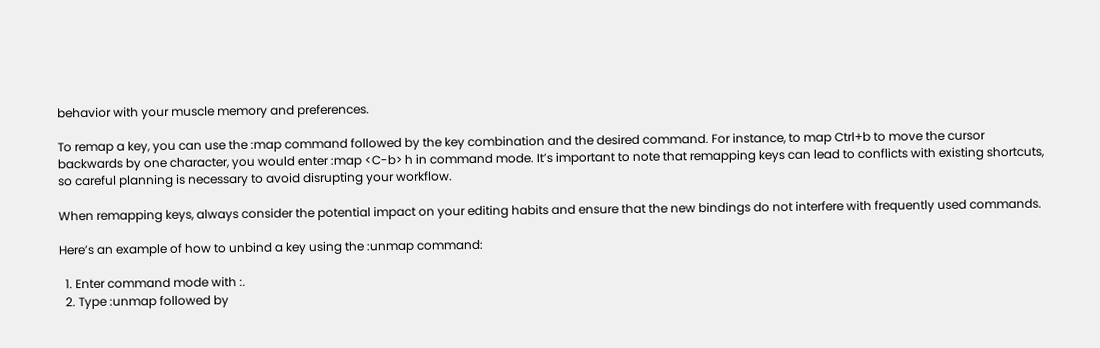behavior with your muscle memory and preferences.

To remap a key, you can use the :map command followed by the key combination and the desired command. For instance, to map Ctrl+b to move the cursor backwards by one character, you would enter :map <C-b> h in command mode. It’s important to note that remapping keys can lead to conflicts with existing shortcuts, so careful planning is necessary to avoid disrupting your workflow.

When remapping keys, always consider the potential impact on your editing habits and ensure that the new bindings do not interfere with frequently used commands.

Here’s an example of how to unbind a key using the :unmap command:

  1. Enter command mode with :.
  2. Type :unmap followed by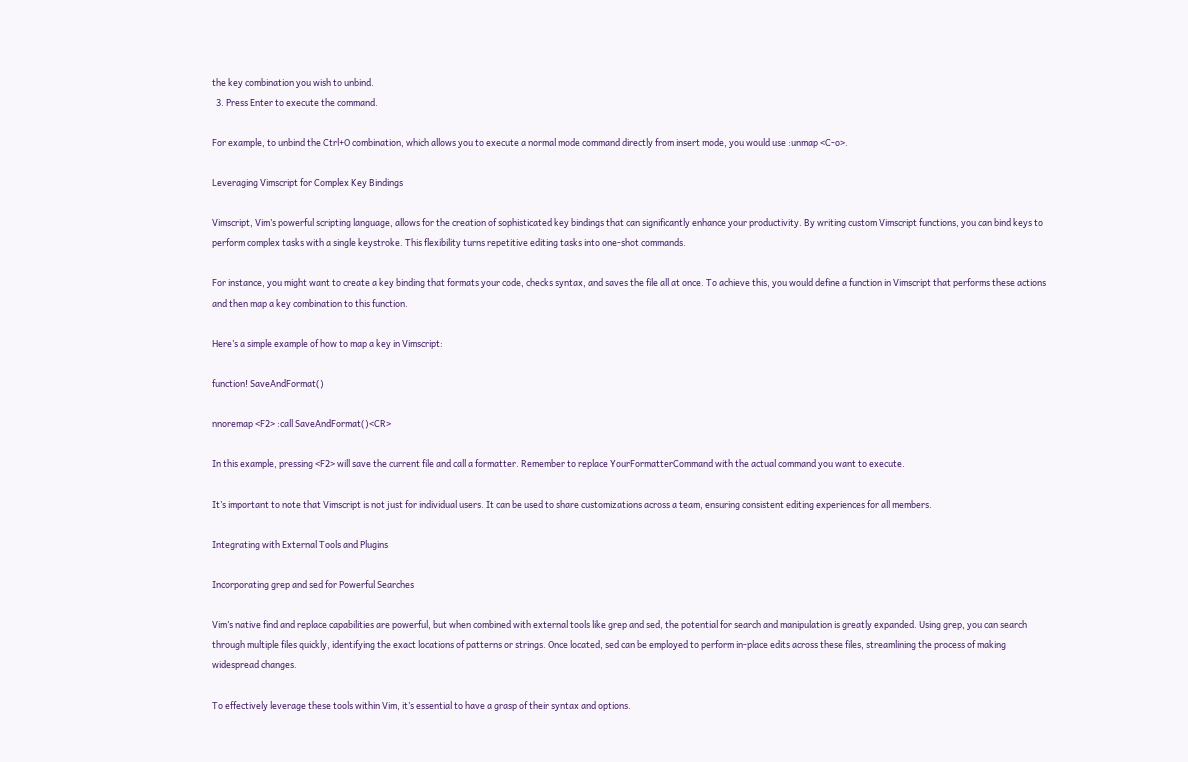the key combination you wish to unbind.
  3. Press Enter to execute the command.

For example, to unbind the Ctrl+O combination, which allows you to execute a normal mode command directly from insert mode, you would use :unmap <C-o>.

Leveraging Vimscript for Complex Key Bindings

Vimscript, Vim’s powerful scripting language, allows for the creation of sophisticated key bindings that can significantly enhance your productivity. By writing custom Vimscript functions, you can bind keys to perform complex tasks with a single keystroke. This flexibility turns repetitive editing tasks into one-shot commands.

For instance, you might want to create a key binding that formats your code, checks syntax, and saves the file all at once. To achieve this, you would define a function in Vimscript that performs these actions and then map a key combination to this function.

Here’s a simple example of how to map a key in Vimscript:

function! SaveAndFormat()

nnoremap <F2> :call SaveAndFormat()<CR>

In this example, pressing <F2> will save the current file and call a formatter. Remember to replace YourFormatterCommand with the actual command you want to execute.

It’s important to note that Vimscript is not just for individual users. It can be used to share customizations across a team, ensuring consistent editing experiences for all members.

Integrating with External Tools and Plugins

Incorporating grep and sed for Powerful Searches

Vim’s native find and replace capabilities are powerful, but when combined with external tools like grep and sed, the potential for search and manipulation is greatly expanded. Using grep, you can search through multiple files quickly, identifying the exact locations of patterns or strings. Once located, sed can be employed to perform in-place edits across these files, streamlining the process of making widespread changes.

To effectively leverage these tools within Vim, it’s essential to have a grasp of their syntax and options.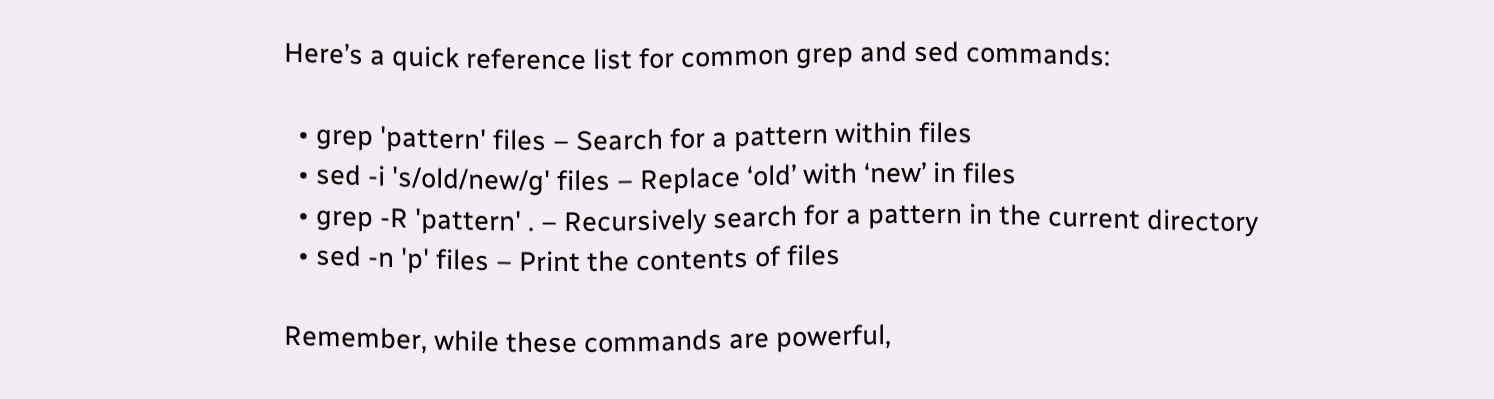Here’s a quick reference list for common grep and sed commands:

  • grep 'pattern' files – Search for a pattern within files
  • sed -i 's/old/new/g' files – Replace ‘old’ with ‘new’ in files
  • grep -R 'pattern' . – Recursively search for a pattern in the current directory
  • sed -n 'p' files – Print the contents of files

Remember, while these commands are powerful,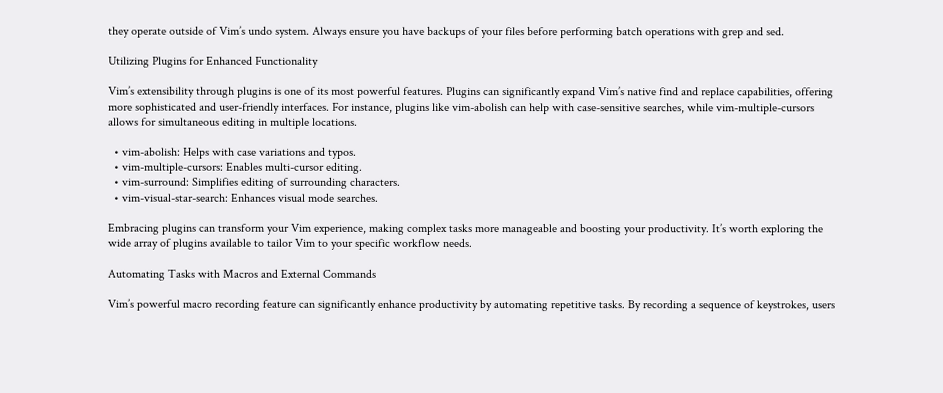they operate outside of Vim’s undo system. Always ensure you have backups of your files before performing batch operations with grep and sed.

Utilizing Plugins for Enhanced Functionality

Vim’s extensibility through plugins is one of its most powerful features. Plugins can significantly expand Vim’s native find and replace capabilities, offering more sophisticated and user-friendly interfaces. For instance, plugins like vim-abolish can help with case-sensitive searches, while vim-multiple-cursors allows for simultaneous editing in multiple locations.

  • vim-abolish: Helps with case variations and typos.
  • vim-multiple-cursors: Enables multi-cursor editing.
  • vim-surround: Simplifies editing of surrounding characters.
  • vim-visual-star-search: Enhances visual mode searches.

Embracing plugins can transform your Vim experience, making complex tasks more manageable and boosting your productivity. It’s worth exploring the wide array of plugins available to tailor Vim to your specific workflow needs.

Automating Tasks with Macros and External Commands

Vim’s powerful macro recording feature can significantly enhance productivity by automating repetitive tasks. By recording a sequence of keystrokes, users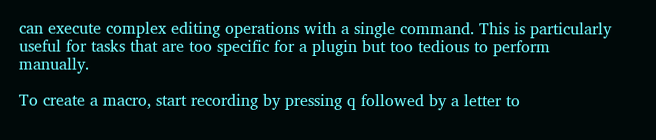can execute complex editing operations with a single command. This is particularly useful for tasks that are too specific for a plugin but too tedious to perform manually.

To create a macro, start recording by pressing q followed by a letter to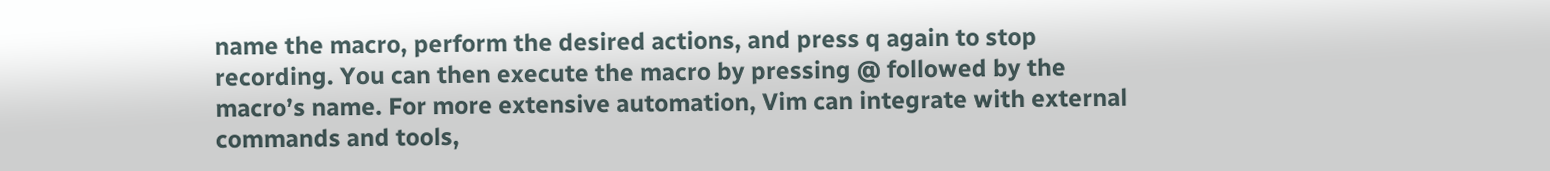name the macro, perform the desired actions, and press q again to stop recording. You can then execute the macro by pressing @ followed by the macro’s name. For more extensive automation, Vim can integrate with external commands and tools,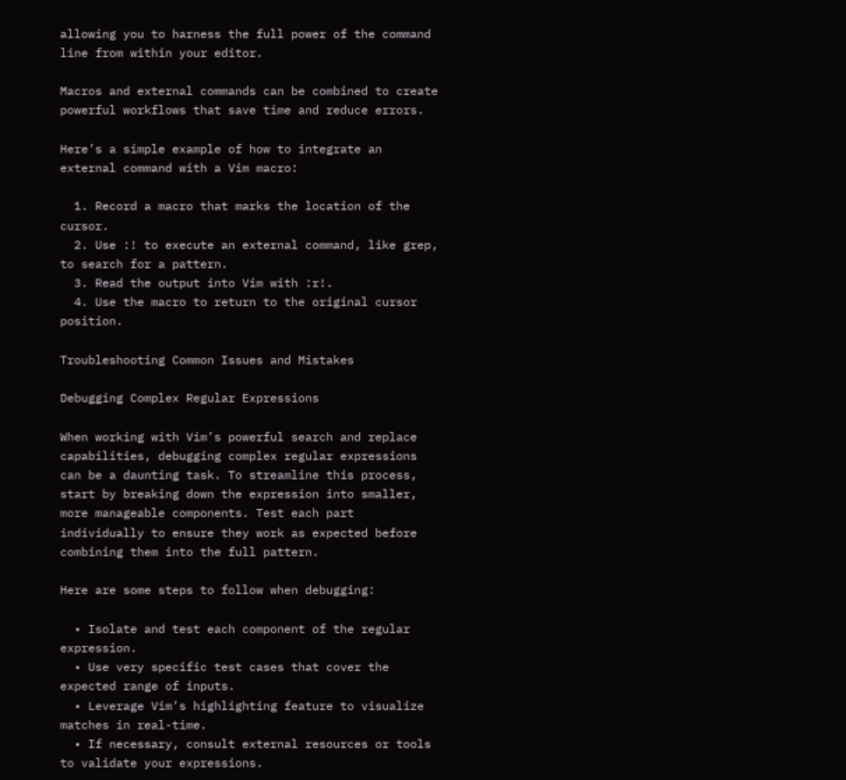allowing you to harness the full power of the command line from within your editor.

Macros and external commands can be combined to create powerful workflows that save time and reduce errors.

Here’s a simple example of how to integrate an external command with a Vim macro:

  1. Record a macro that marks the location of the cursor.
  2. Use :! to execute an external command, like grep, to search for a pattern.
  3. Read the output into Vim with :r!.
  4. Use the macro to return to the original cursor position.

Troubleshooting Common Issues and Mistakes

Debugging Complex Regular Expressions

When working with Vim’s powerful search and replace capabilities, debugging complex regular expressions can be a daunting task. To streamline this process, start by breaking down the expression into smaller, more manageable components. Test each part individually to ensure they work as expected before combining them into the full pattern.

Here are some steps to follow when debugging:

  • Isolate and test each component of the regular expression.
  • Use very specific test cases that cover the expected range of inputs.
  • Leverage Vim’s highlighting feature to visualize matches in real-time.
  • If necessary, consult external resources or tools to validate your expressions.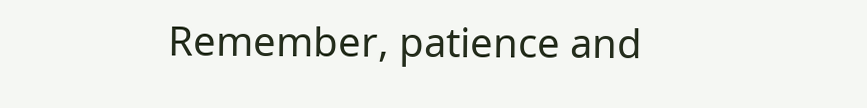Remember, patience and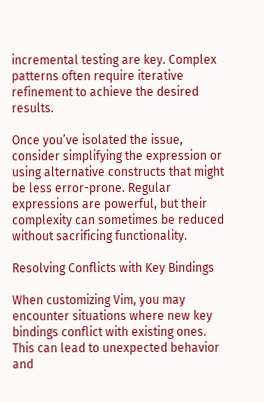incremental testing are key. Complex patterns often require iterative refinement to achieve the desired results.

Once you’ve isolated the issue, consider simplifying the expression or using alternative constructs that might be less error-prone. Regular expressions are powerful, but their complexity can sometimes be reduced without sacrificing functionality.

Resolving Conflicts with Key Bindings

When customizing Vim, you may encounter situations where new key bindings conflict with existing ones. This can lead to unexpected behavior and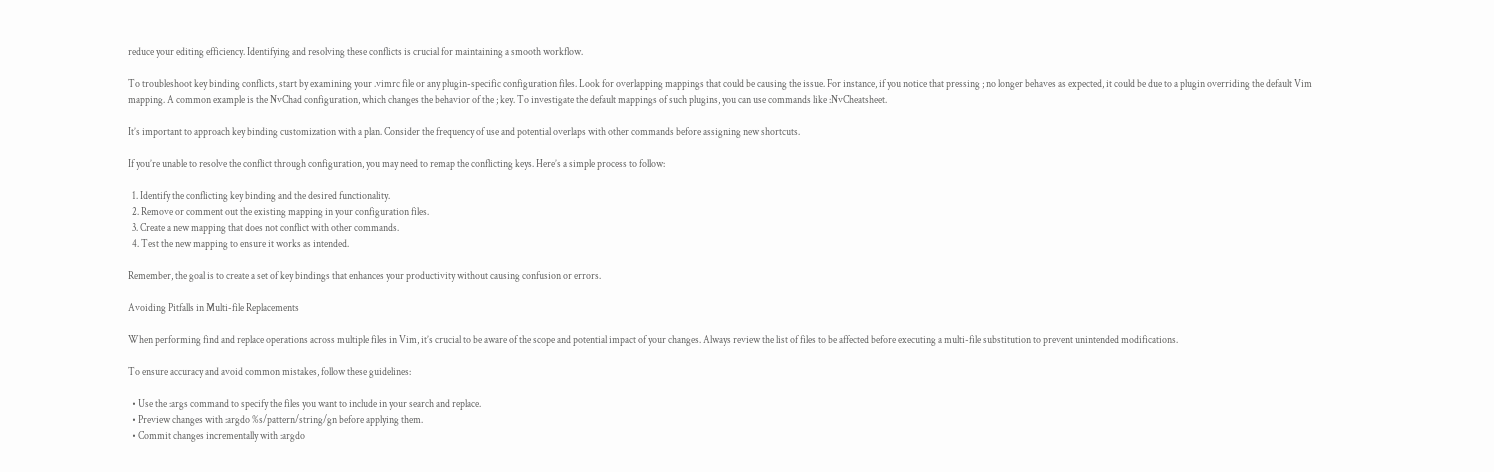reduce your editing efficiency. Identifying and resolving these conflicts is crucial for maintaining a smooth workflow.

To troubleshoot key binding conflicts, start by examining your .vimrc file or any plugin-specific configuration files. Look for overlapping mappings that could be causing the issue. For instance, if you notice that pressing ; no longer behaves as expected, it could be due to a plugin overriding the default Vim mapping. A common example is the NvChad configuration, which changes the behavior of the ; key. To investigate the default mappings of such plugins, you can use commands like :NvCheatsheet.

It’s important to approach key binding customization with a plan. Consider the frequency of use and potential overlaps with other commands before assigning new shortcuts.

If you’re unable to resolve the conflict through configuration, you may need to remap the conflicting keys. Here’s a simple process to follow:

  1. Identify the conflicting key binding and the desired functionality.
  2. Remove or comment out the existing mapping in your configuration files.
  3. Create a new mapping that does not conflict with other commands.
  4. Test the new mapping to ensure it works as intended.

Remember, the goal is to create a set of key bindings that enhances your productivity without causing confusion or errors.

Avoiding Pitfalls in Multi-file Replacements

When performing find and replace operations across multiple files in Vim, it’s crucial to be aware of the scope and potential impact of your changes. Always review the list of files to be affected before executing a multi-file substitution to prevent unintended modifications.

To ensure accuracy and avoid common mistakes, follow these guidelines:

  • Use the :args command to specify the files you want to include in your search and replace.
  • Preview changes with :argdo %s/pattern/string/gn before applying them.
  • Commit changes incrementally with :argdo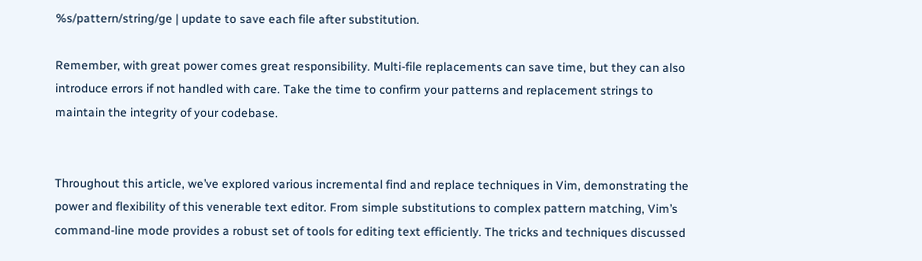%s/pattern/string/ge | update to save each file after substitution.

Remember, with great power comes great responsibility. Multi-file replacements can save time, but they can also introduce errors if not handled with care. Take the time to confirm your patterns and replacement strings to maintain the integrity of your codebase.


Throughout this article, we’ve explored various incremental find and replace techniques in Vim, demonstrating the power and flexibility of this venerable text editor. From simple substitutions to complex pattern matching, Vim’s command-line mode provides a robust set of tools for editing text efficiently. The tricks and techniques discussed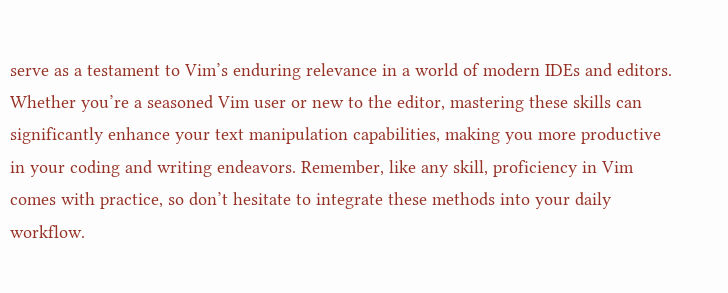serve as a testament to Vim’s enduring relevance in a world of modern IDEs and editors. Whether you’re a seasoned Vim user or new to the editor, mastering these skills can significantly enhance your text manipulation capabilities, making you more productive in your coding and writing endeavors. Remember, like any skill, proficiency in Vim comes with practice, so don’t hesitate to integrate these methods into your daily workflow.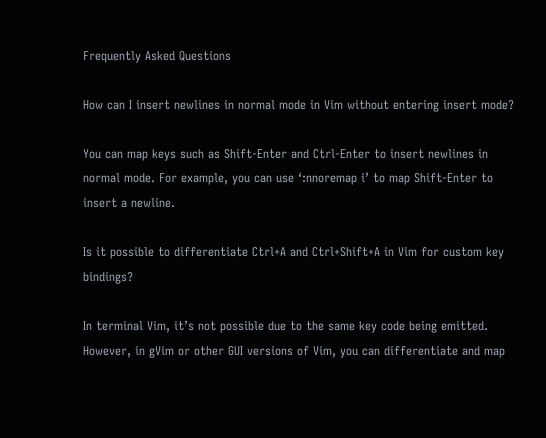Frequently Asked Questions

How can I insert newlines in normal mode in Vim without entering insert mode?

You can map keys such as Shift-Enter and Ctrl-Enter to insert newlines in normal mode. For example, you can use ‘:nnoremap i’ to map Shift-Enter to insert a newline.

Is it possible to differentiate Ctrl+A and Ctrl+Shift+A in Vim for custom key bindings?

In terminal Vim, it’s not possible due to the same key code being emitted. However, in gVim or other GUI versions of Vim, you can differentiate and map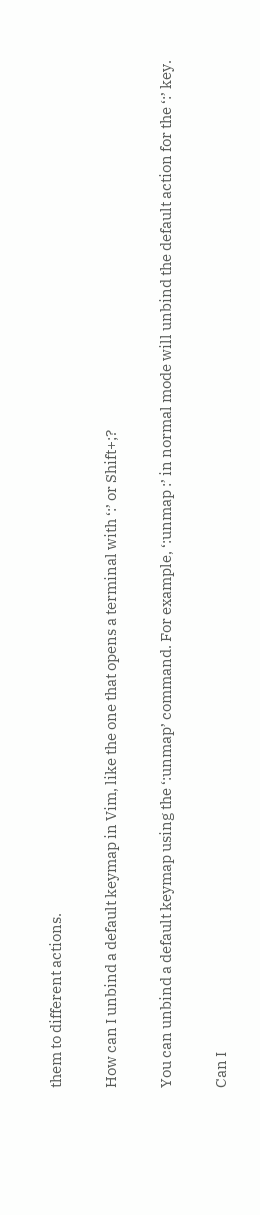them to different actions.

How can I unbind a default keymap in Vim, like the one that opens a terminal with ‘:’ or Shift+;?

You can unbind a default keymap using the ‘:unmap’ command. For example, ‘:unmap :’ in normal mode will unbind the default action for the ‘:’ key.

Can I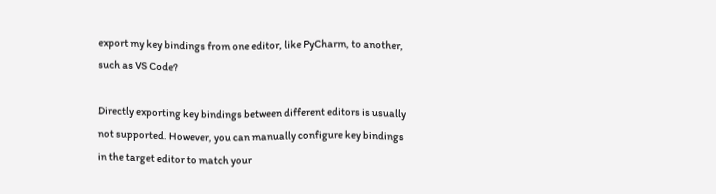export my key bindings from one editor, like PyCharm, to another, such as VS Code?

Directly exporting key bindings between different editors is usually not supported. However, you can manually configure key bindings in the target editor to match your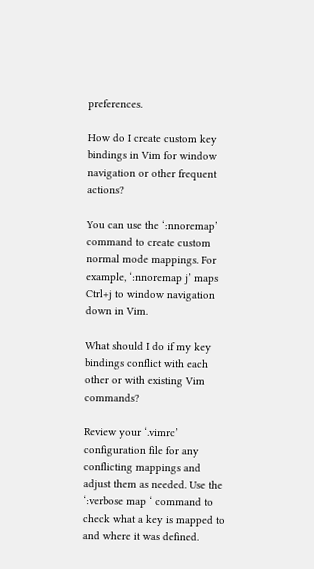preferences.

How do I create custom key bindings in Vim for window navigation or other frequent actions?

You can use the ‘:nnoremap’ command to create custom normal mode mappings. For example, ‘:nnoremap j’ maps Ctrl+j to window navigation down in Vim.

What should I do if my key bindings conflict with each other or with existing Vim commands?

Review your ‘.vimrc’ configuration file for any conflicting mappings and adjust them as needed. Use the ‘:verbose map ‘ command to check what a key is mapped to and where it was defined.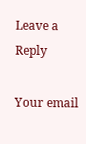Leave a Reply

Your email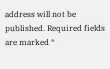address will not be published. Required fields are marked *